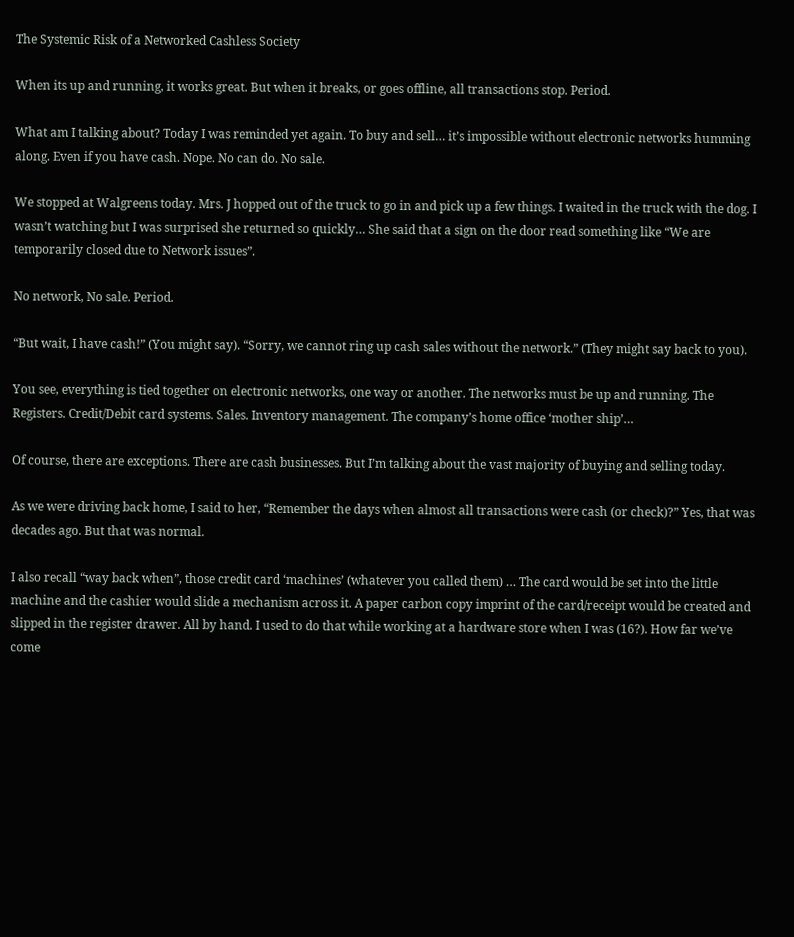The Systemic Risk of a Networked Cashless Society

When its up and running, it works great. But when it breaks, or goes offline, all transactions stop. Period.

What am I talking about? Today I was reminded yet again. To buy and sell… it’s impossible without electronic networks humming along. Even if you have cash. Nope. No can do. No sale.

We stopped at Walgreens today. Mrs. J hopped out of the truck to go in and pick up a few things. I waited in the truck with the dog. I wasn’t watching but I was surprised she returned so quickly… She said that a sign on the door read something like “We are temporarily closed due to Network issues”.

No network, No sale. Period.

“But wait, I have cash!” (You might say). “Sorry, we cannot ring up cash sales without the network.” (They might say back to you).

You see, everything is tied together on electronic networks, one way or another. The networks must be up and running. The Registers. Credit/Debit card systems. Sales. Inventory management. The company’s home office ‘mother ship’…

Of course, there are exceptions. There are cash businesses. But I’m talking about the vast majority of buying and selling today.

As we were driving back home, I said to her, “Remember the days when almost all transactions were cash (or check)?” Yes, that was decades ago. But that was normal.

I also recall “way back when”, those credit card ‘machines’ (whatever you called them) … The card would be set into the little machine and the cashier would slide a mechanism across it. A paper carbon copy imprint of the card/receipt would be created and slipped in the register drawer. All by hand. I used to do that while working at a hardware store when I was (16?). How far we’ve come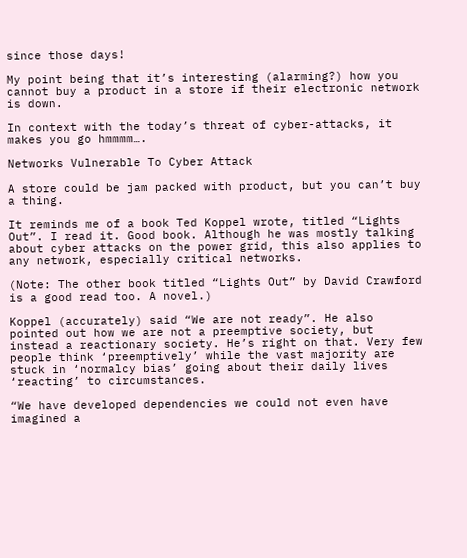since those days!

My point being that it’s interesting (alarming?) how you cannot buy a product in a store if their electronic network is down.

In context with the today’s threat of cyber-attacks, it makes you go hmmmm….

Networks Vulnerable To Cyber Attack

A store could be jam packed with product, but you can’t buy a thing.

It reminds me of a book Ted Koppel wrote, titled “Lights Out”. I read it. Good book. Although he was mostly talking about cyber attacks on the power grid, this also applies to any network, especially critical networks.

(Note: The other book titled “Lights Out” by David Crawford is a good read too. A novel.)

Koppel (accurately) said “We are not ready”. He also pointed out how we are not a preemptive society, but instead a reactionary society. He’s right on that. Very few people think ‘preemptively’ while the vast majority are stuck in ‘normalcy bias’ going about their daily lives ‘reacting’ to circumstances.

“We have developed dependencies we could not even have imagined a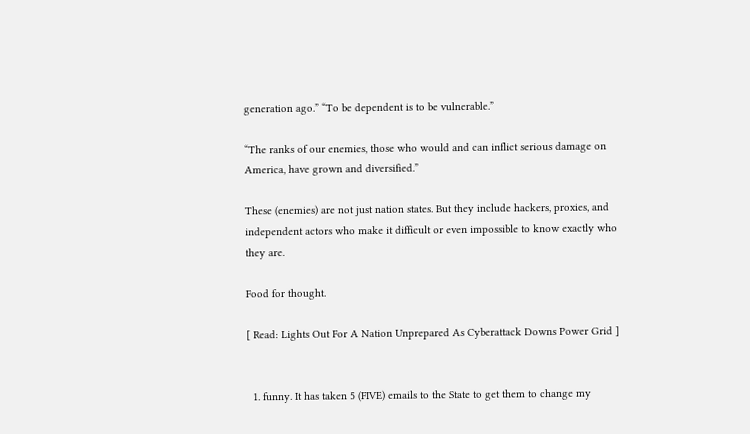generation ago.” “To be dependent is to be vulnerable.”

“The ranks of our enemies, those who would and can inflict serious damage on America, have grown and diversified.”

These (enemies) are not just nation states. But they include hackers, proxies, and independent actors who make it difficult or even impossible to know exactly who they are.

Food for thought.

[ Read: Lights Out For A Nation Unprepared As Cyberattack Downs Power Grid ]


  1. funny. It has taken 5 (FIVE) emails to the State to get them to change my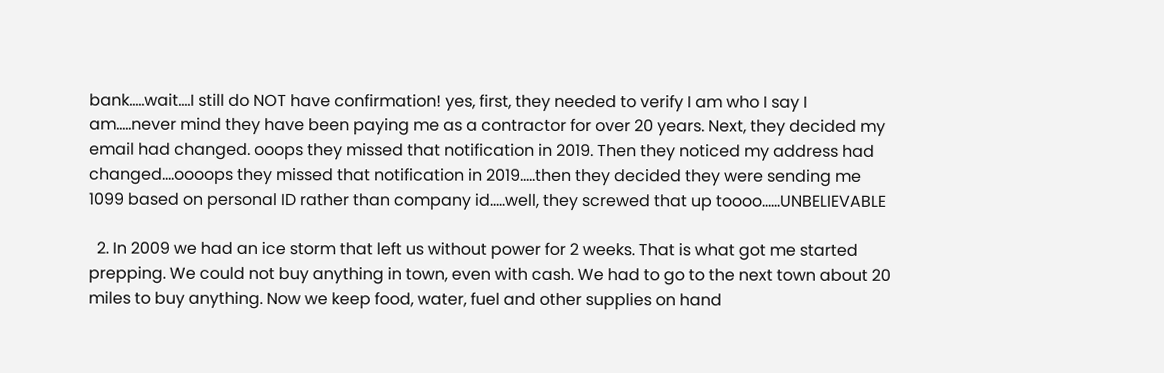bank…..wait….I still do NOT have confirmation! yes, first, they needed to verify I am who I say I am…..never mind they have been paying me as a contractor for over 20 years. Next, they decided my email had changed. ooops they missed that notification in 2019. Then they noticed my address had changed….oooops they missed that notification in 2019…..then they decided they were sending me 1099 based on personal ID rather than company id…..well, they screwed that up toooo……UNBELIEVABLE

  2. In 2009 we had an ice storm that left us without power for 2 weeks. That is what got me started prepping. We could not buy anything in town, even with cash. We had to go to the next town about 20 miles to buy anything. Now we keep food, water, fuel and other supplies on hand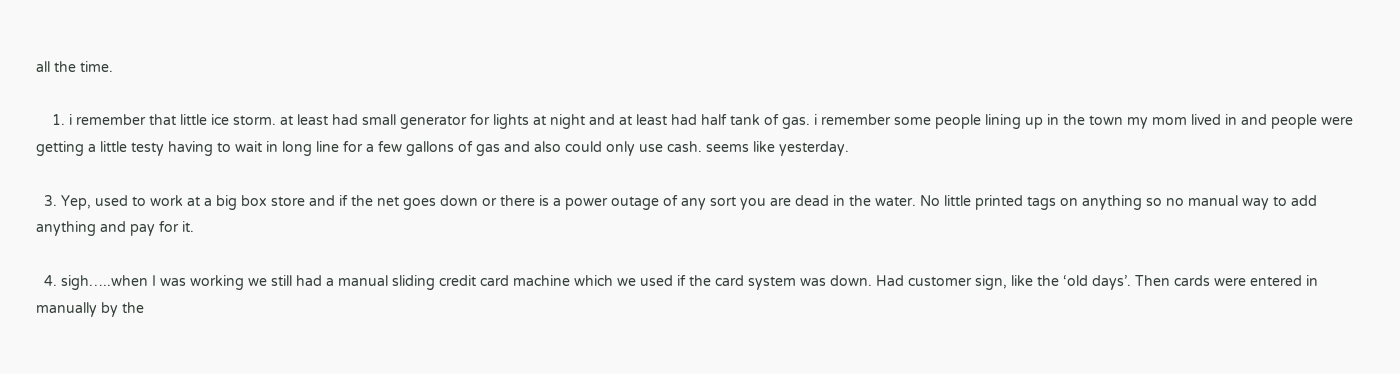all the time.

    1. i remember that little ice storm. at least had small generator for lights at night and at least had half tank of gas. i remember some people lining up in the town my mom lived in and people were getting a little testy having to wait in long line for a few gallons of gas and also could only use cash. seems like yesterday.

  3. Yep, used to work at a big box store and if the net goes down or there is a power outage of any sort you are dead in the water. No little printed tags on anything so no manual way to add anything and pay for it.

  4. sigh…..when I was working we still had a manual sliding credit card machine which we used if the card system was down. Had customer sign, like the ‘old days’. Then cards were entered in manually by the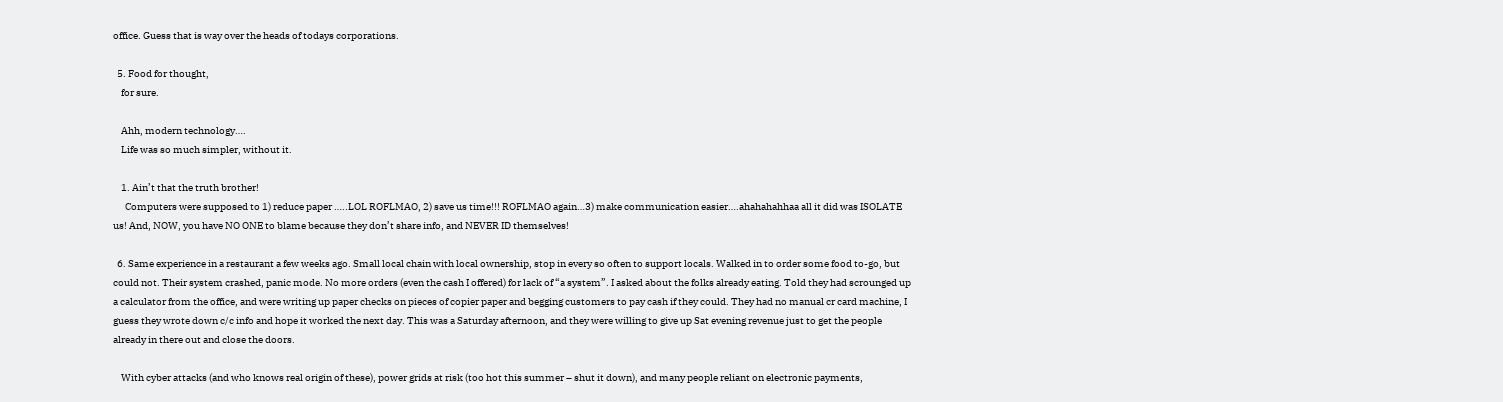office. Guess that is way over the heads of todays corporations.

  5. Food for thought,
    for sure.

    Ahh, modern technology….
    Life was so much simpler, without it.

    1. Ain’t that the truth brother!
      Computers were supposed to 1) reduce paper …..LOL ROFLMAO, 2) save us time!!! ROFLMAO again…3) make communication easier….ahahahahhaa all it did was ISOLATE us! And, NOW, you have NO ONE to blame because they don’t share info, and NEVER ID themselves!

  6. Same experience in a restaurant a few weeks ago. Small local chain with local ownership, stop in every so often to support locals. Walked in to order some food to-go, but could not. Their system crashed, panic mode. No more orders (even the cash I offered) for lack of “a system”. I asked about the folks already eating. Told they had scrounged up a calculator from the office, and were writing up paper checks on pieces of copier paper and begging customers to pay cash if they could. They had no manual cr card machine, I guess they wrote down c/c info and hope it worked the next day. This was a Saturday afternoon, and they were willing to give up Sat evening revenue just to get the people already in there out and close the doors.

    With cyber attacks (and who knows real origin of these), power grids at risk (too hot this summer – shut it down), and many people reliant on electronic payments,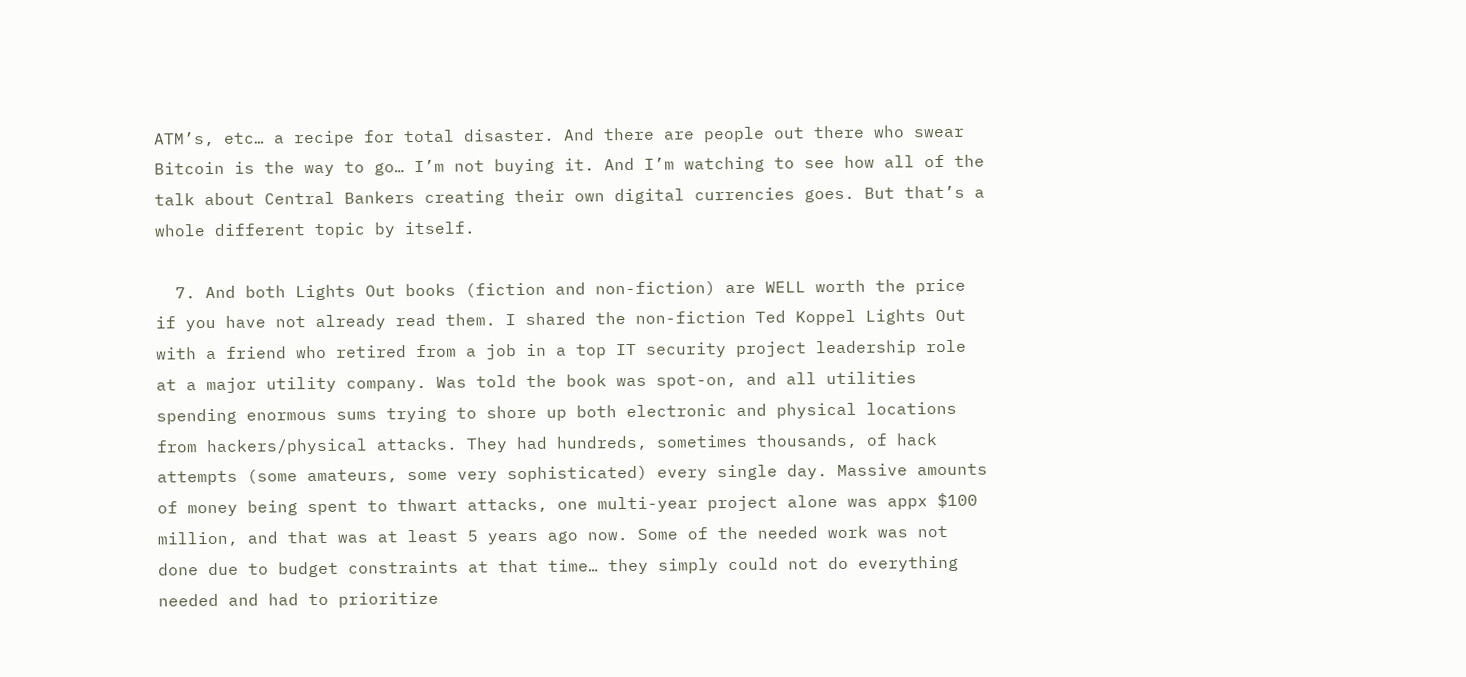ATM’s, etc… a recipe for total disaster. And there are people out there who swear Bitcoin is the way to go… I’m not buying it. And I’m watching to see how all of the talk about Central Bankers creating their own digital currencies goes. But that’s a whole different topic by itself.

  7. And both Lights Out books (fiction and non-fiction) are WELL worth the price if you have not already read them. I shared the non-fiction Ted Koppel Lights Out with a friend who retired from a job in a top IT security project leadership role at a major utility company. Was told the book was spot-on, and all utilities spending enormous sums trying to shore up both electronic and physical locations from hackers/physical attacks. They had hundreds, sometimes thousands, of hack attempts (some amateurs, some very sophisticated) every single day. Massive amounts of money being spent to thwart attacks, one multi-year project alone was appx $100 million, and that was at least 5 years ago now. Some of the needed work was not done due to budget constraints at that time… they simply could not do everything needed and had to prioritize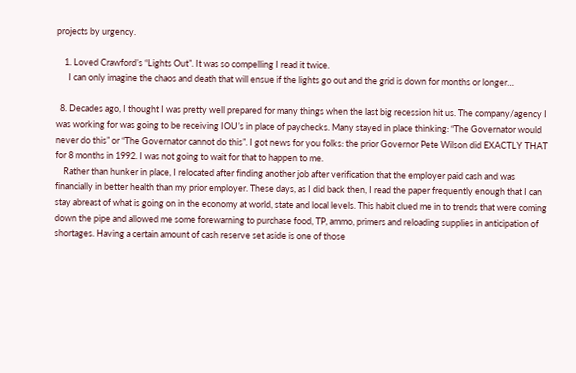projects by urgency.

    1. Loved Crawford’s “Lights Out”. It was so compelling I read it twice.
      I can only imagine the chaos and death that will ensue if the lights go out and the grid is down for months or longer…

  8. Decades ago, I thought I was pretty well prepared for many things when the last big recession hit us. The company/agency I was working for was going to be receiving IOU’s in place of paychecks. Many stayed in place thinking: “The Governator would never do this” or “The Governator cannot do this”. I got news for you folks: the prior Governor Pete Wilson did EXACTLY THAT for 8 months in 1992. I was not going to wait for that to happen to me.
    Rather than hunker in place, I relocated after finding another job after verification that the employer paid cash and was financially in better health than my prior employer. These days, as I did back then, I read the paper frequently enough that I can stay abreast of what is going on in the economy at world, state and local levels. This habit clued me in to trends that were coming down the pipe and allowed me some forewarning to purchase food, TP, ammo, primers and reloading supplies in anticipation of shortages. Having a certain amount of cash reserve set aside is one of those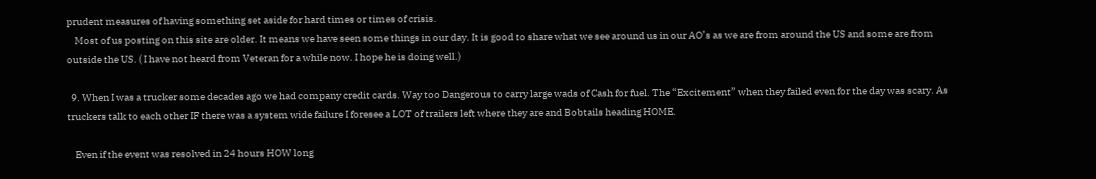prudent measures of having something set aside for hard times or times of crisis.
    Most of us posting on this site are older. It means we have seen some things in our day. It is good to share what we see around us in our AO’s as we are from around the US and some are from outside the US. ( I have not heard from Veteran for a while now. I hope he is doing well.)

  9. When I was a trucker some decades ago we had company credit cards. Way too Dangerous to carry large wads of Cash for fuel. The “Excitement” when they failed even for the day was scary. As truckers talk to each other IF there was a system wide failure I foresee a LOT of trailers left where they are and Bobtails heading HOME.

    Even if the event was resolved in 24 hours HOW long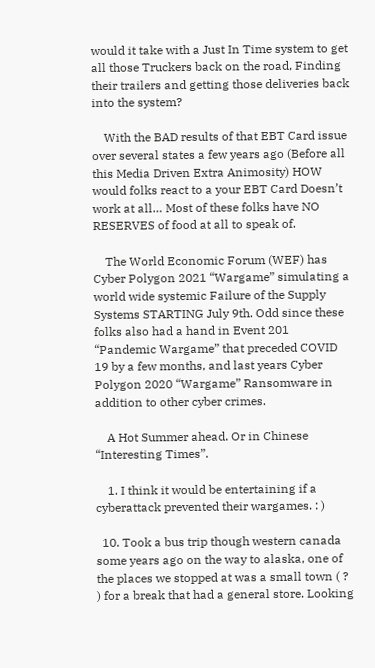would it take with a Just In Time system to get all those Truckers back on the road, Finding their trailers and getting those deliveries back into the system?

    With the BAD results of that EBT Card issue over several states a few years ago (Before all this Media Driven Extra Animosity) HOW would folks react to a your EBT Card Doesn’t work at all… Most of these folks have NO RESERVES of food at all to speak of.

    The World Economic Forum (WEF) has Cyber Polygon 2021 “Wargame” simulating a world wide systemic Failure of the Supply Systems STARTING July 9th. Odd since these folks also had a hand in Event 201 “Pandemic Wargame” that preceded COVID 19 by a few months, and last years Cyber Polygon 2020 “Wargame” Ransomware in addition to other cyber crimes.

    A Hot Summer ahead. Or in Chinese “Interesting Times”.

    1. I think it would be entertaining if a cyberattack prevented their wargames. : )

  10. Took a bus trip though western canada some years ago on the way to alaska, one of the places we stopped at was a small town ( ? ) for a break that had a general store. Looking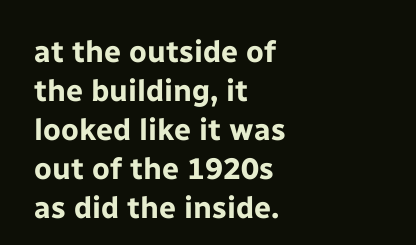at the outside of the building, it looked like it was out of the 1920s as did the inside.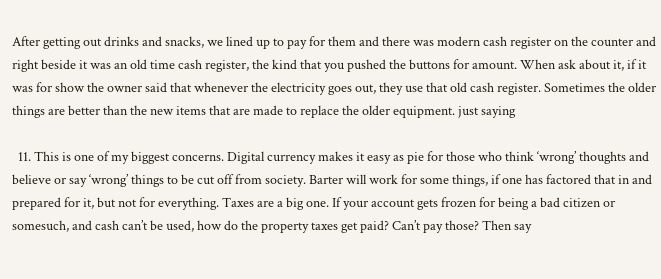After getting out drinks and snacks, we lined up to pay for them and there was modern cash register on the counter and right beside it was an old time cash register, the kind that you pushed the buttons for amount. When ask about it, if it was for show the owner said that whenever the electricity goes out, they use that old cash register. Sometimes the older things are better than the new items that are made to replace the older equipment. just saying

  11. This is one of my biggest concerns. Digital currency makes it easy as pie for those who think ‘wrong’ thoughts and believe or say ‘wrong’ things to be cut off from society. Barter will work for some things, if one has factored that in and prepared for it, but not for everything. Taxes are a big one. If your account gets frozen for being a bad citizen or somesuch, and cash can’t be used, how do the property taxes get paid? Can’t pay those? Then say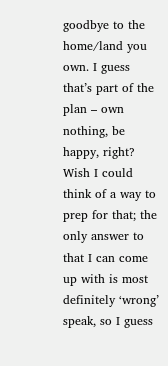goodbye to the home/land you own. I guess that’s part of the plan – own nothing, be happy, right? Wish I could think of a way to prep for that; the only answer to that I can come up with is most definitely ‘wrong’ speak, so I guess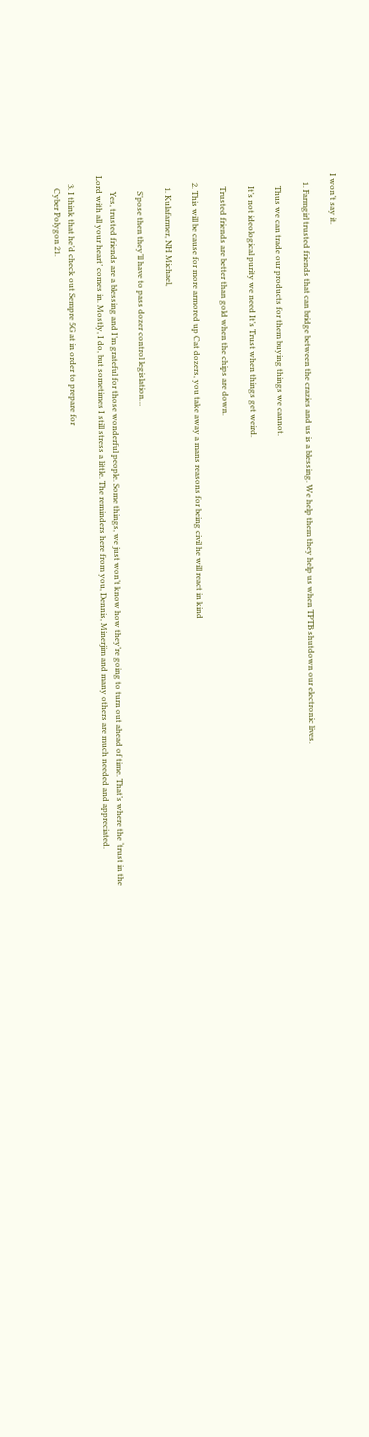I won’t say it.

    1. Farmgirl trusted friends that can bridge between the crazies and us is a blessing. We help them they help us when TPTB shutdown our electronic lives.

      Thus we can trade our products for them buying things we cannot.

      It’s not ideological purity we need It’s Trust when things get weird.

      Trusted friends are better than gold when the chips are down.

    2. This will be cause for more armored up Cat dozers, you take away a mans reasons for being civil he will react in kind

      1. Kulafarmer, NH Michael,

        S’pose then they’ll have to pass dozer control legislation…

        Yes, trusted friends are a blessing and I’m grateful for those wonderful people. Some things, we just won’t know how they’re going to turn out ahead of time. That’s where the ‘trust in the Lord with all your heart’ comes in. Mostly, I do, but sometimes I still stress a little. The reminders here from you, Dennis, Minerjim and many others are much needed and appreciated.

    3. I think that he’d check out Sempre 5G at in order to prepare for
      Cyber Polygon 21.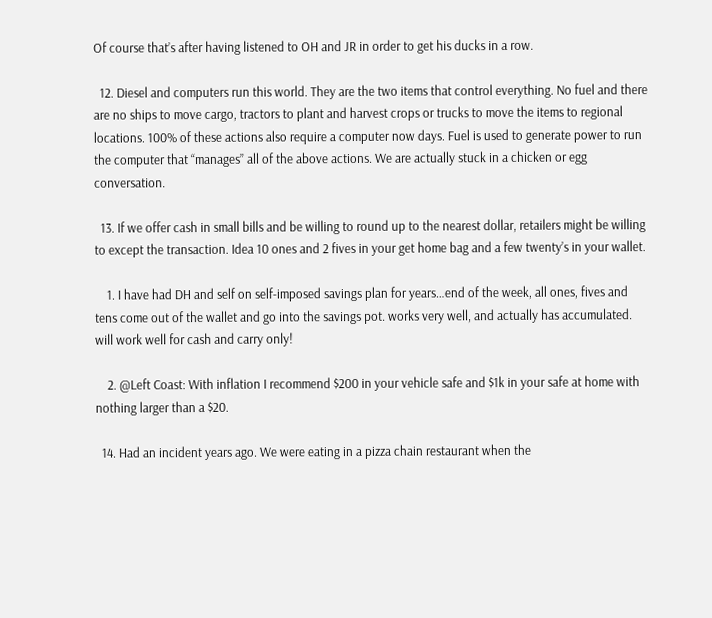Of course that’s after having listened to OH and JR in order to get his ducks in a row.

  12. Diesel and computers run this world. They are the two items that control everything. No fuel and there are no ships to move cargo, tractors to plant and harvest crops or trucks to move the items to regional locations. 100% of these actions also require a computer now days. Fuel is used to generate power to run the computer that “manages” all of the above actions. We are actually stuck in a chicken or egg conversation.

  13. If we offer cash in small bills and be willing to round up to the nearest dollar, retailers might be willing to except the transaction. Idea 10 ones and 2 fives in your get home bag and a few twenty’s in your wallet.

    1. I have had DH and self on self-imposed savings plan for years…end of the week, all ones, fives and tens come out of the wallet and go into the savings pot. works very well, and actually has accumulated. will work well for cash and carry only!

    2. @Left Coast: With inflation I recommend $200 in your vehicle safe and $1k in your safe at home with nothing larger than a $20.

  14. Had an incident years ago. We were eating in a pizza chain restaurant when the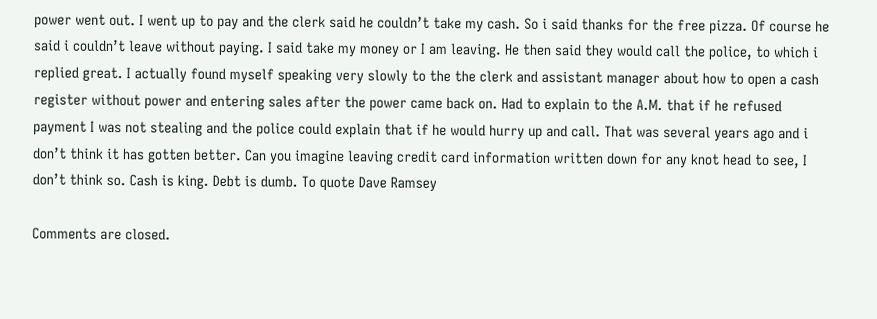power went out. I went up to pay and the clerk said he couldn’t take my cash. So i said thanks for the free pizza. Of course he said i couldn’t leave without paying. I said take my money or I am leaving. He then said they would call the police, to which i replied great. I actually found myself speaking very slowly to the the clerk and assistant manager about how to open a cash register without power and entering sales after the power came back on. Had to explain to the A.M. that if he refused payment I was not stealing and the police could explain that if he would hurry up and call. That was several years ago and i don’t think it has gotten better. Can you imagine leaving credit card information written down for any knot head to see, I don’t think so. Cash is king. Debt is dumb. To quote Dave Ramsey

Comments are closed.